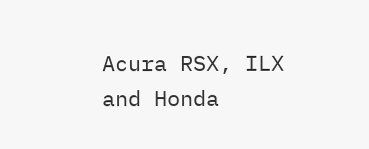Acura RSX, ILX and Honda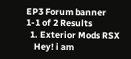EP3 Forum banner
1-1 of 2 Results
  1. Exterior Mods RSX
    Hey! i am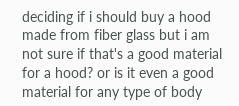deciding if i should buy a hood made from fiber glass but i am not sure if that's a good material for a hood? or is it even a good material for any type of body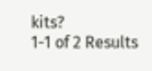kits?
1-1 of 2 Results